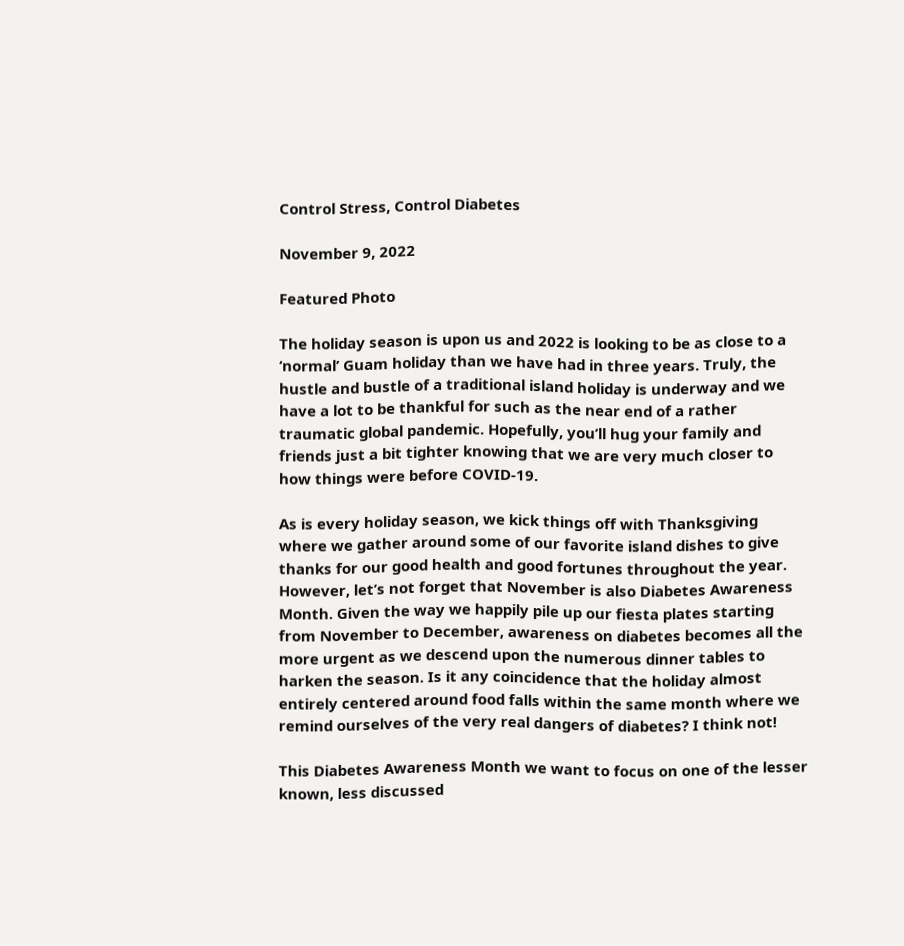Control Stress, Control Diabetes

November 9, 2022

Featured Photo

The holiday season is upon us and 2022 is looking to be as close to a ‘normal’ Guam holiday than we have had in three years. Truly, the hustle and bustle of a traditional island holiday is underway and we have a lot to be thankful for such as the near end of a rather traumatic global pandemic. Hopefully, you’ll hug your family and friends just a bit tighter knowing that we are very much closer to how things were before COVID-19.

As is every holiday season, we kick things off with Thanksgiving where we gather around some of our favorite island dishes to give thanks for our good health and good fortunes throughout the year. However, let’s not forget that November is also Diabetes Awareness Month. Given the way we happily pile up our fiesta plates starting from November to December, awareness on diabetes becomes all the more urgent as we descend upon the numerous dinner tables to harken the season. Is it any coincidence that the holiday almost entirely centered around food falls within the same month where we remind ourselves of the very real dangers of diabetes? I think not!

This Diabetes Awareness Month we want to focus on one of the lesser known, less discussed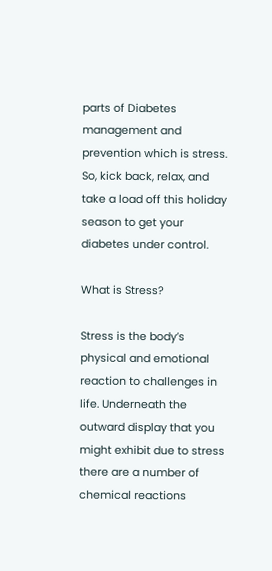parts of Diabetes management and prevention which is stress. So, kick back, relax, and take a load off this holiday season to get your diabetes under control.

What is Stress?

Stress is the body’s physical and emotional reaction to challenges in life. Underneath the outward display that you might exhibit due to stress there are a number of chemical reactions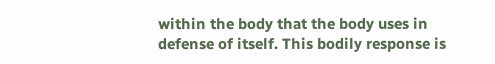within the body that the body uses in defense of itself. This bodily response is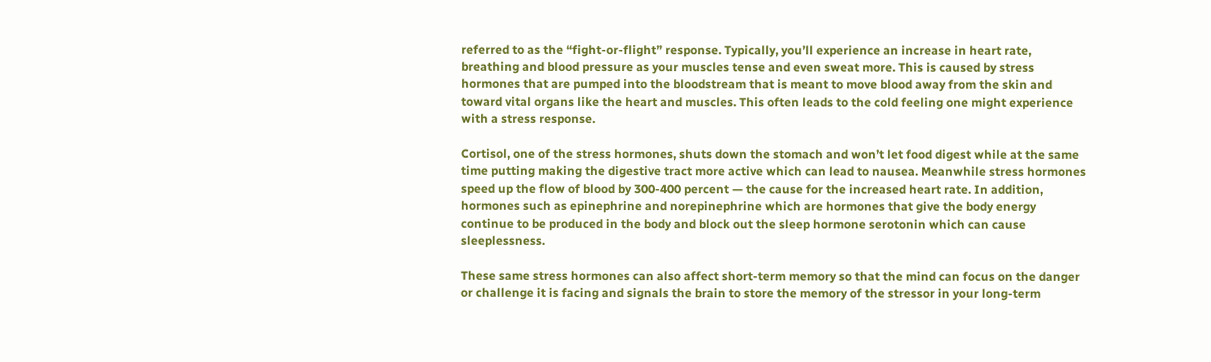referred to as the “fight-or-flight” response. Typically, you’ll experience an increase in heart rate, breathing and blood pressure as your muscles tense and even sweat more. This is caused by stress hormones that are pumped into the bloodstream that is meant to move blood away from the skin and toward vital organs like the heart and muscles. This often leads to the cold feeling one might experience with a stress response.

Cortisol, one of the stress hormones, shuts down the stomach and won’t let food digest while at the same time putting making the digestive tract more active which can lead to nausea. Meanwhile stress hormones speed up the flow of blood by 300-400 percent — the cause for the increased heart rate. In addition, hormones such as epinephrine and norepinephrine which are hormones that give the body energy continue to be produced in the body and block out the sleep hormone serotonin which can cause sleeplessness.

These same stress hormones can also affect short-term memory so that the mind can focus on the danger or challenge it is facing and signals the brain to store the memory of the stressor in your long-term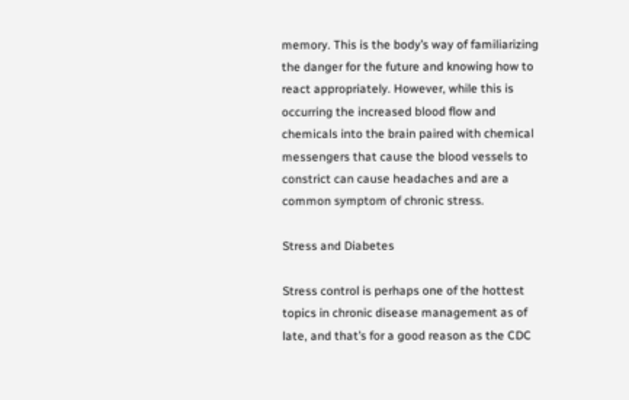memory. This is the body’s way of familiarizing the danger for the future and knowing how to react appropriately. However, while this is occurring the increased blood flow and chemicals into the brain paired with chemical messengers that cause the blood vessels to constrict can cause headaches and are a common symptom of chronic stress.

Stress and Diabetes

Stress control is perhaps one of the hottest topics in chronic disease management as of late, and that’s for a good reason as the CDC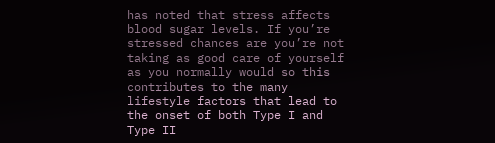has noted that stress affects blood sugar levels. If you’re stressed chances are you’re not taking as good care of yourself as you normally would so this contributes to the many lifestyle factors that lead to the onset of both Type I and Type II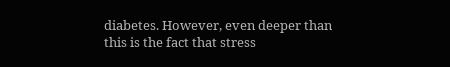diabetes. However, even deeper than this is the fact that stress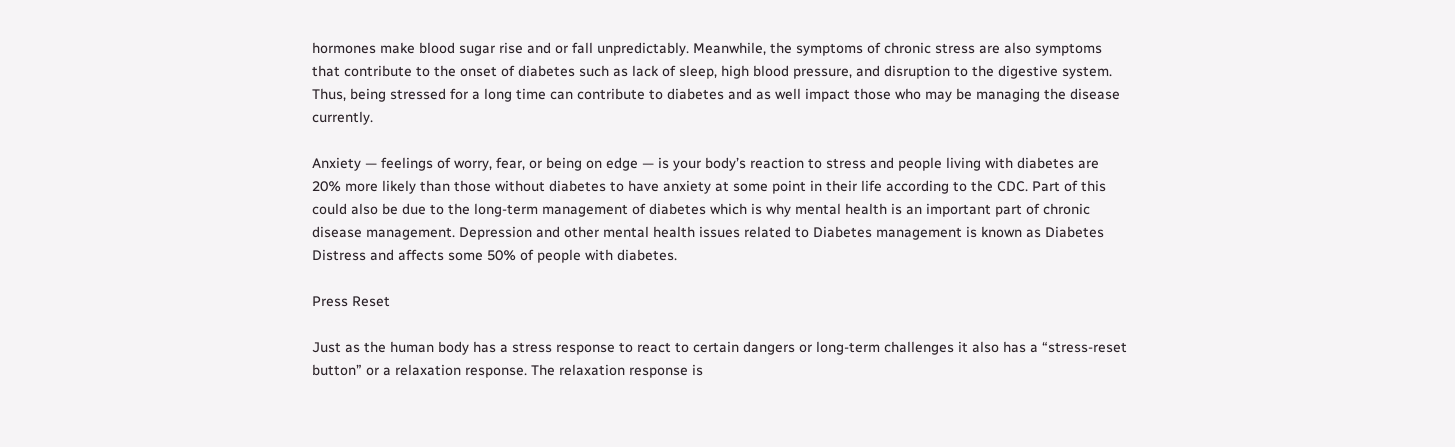hormones make blood sugar rise and or fall unpredictably. Meanwhile, the symptoms of chronic stress are also symptoms that contribute to the onset of diabetes such as lack of sleep, high blood pressure, and disruption to the digestive system. Thus, being stressed for a long time can contribute to diabetes and as well impact those who may be managing the disease currently.

Anxiety — feelings of worry, fear, or being on edge — is your body’s reaction to stress and people living with diabetes are 20% more likely than those without diabetes to have anxiety at some point in their life according to the CDC. Part of this could also be due to the long-term management of diabetes which is why mental health is an important part of chronic disease management. Depression and other mental health issues related to Diabetes management is known as Diabetes Distress and affects some 50% of people with diabetes.

Press Reset

Just as the human body has a stress response to react to certain dangers or long-term challenges it also has a “stress-reset button” or a relaxation response. The relaxation response is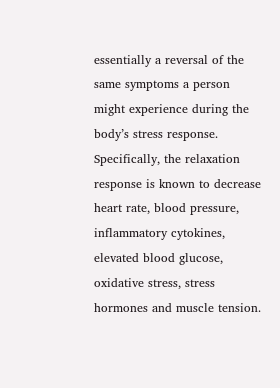essentially a reversal of the same symptoms a person might experience during the body’s stress response. Specifically, the relaxation response is known to decrease heart rate, blood pressure, inflammatory cytokines, elevated blood glucose, oxidative stress, stress hormones and muscle tension.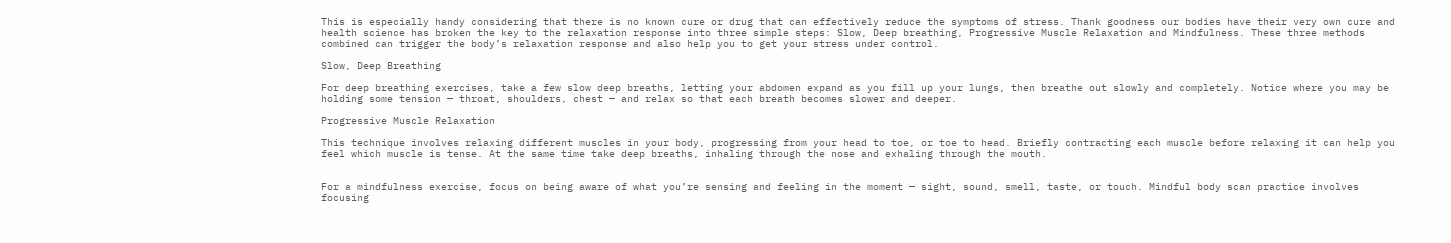This is especially handy considering that there is no known cure or drug that can effectively reduce the symptoms of stress. Thank goodness our bodies have their very own cure and health science has broken the key to the relaxation response into three simple steps: Slow, Deep breathing, Progressive Muscle Relaxation and Mindfulness. These three methods combined can trigger the body’s relaxation response and also help you to get your stress under control.

Slow, Deep Breathing

For deep breathing exercises, take a few slow deep breaths, letting your abdomen expand as you fill up your lungs, then breathe out slowly and completely. Notice where you may be holding some tension — throat, shoulders, chest — and relax so that each breath becomes slower and deeper.

Progressive Muscle Relaxation

This technique involves relaxing different muscles in your body, progressing from your head to toe, or toe to head. Briefly contracting each muscle before relaxing it can help you feel which muscle is tense. At the same time take deep breaths, inhaling through the nose and exhaling through the mouth.


For a mindfulness exercise, focus on being aware of what you’re sensing and feeling in the moment — sight, sound, smell, taste, or touch. Mindful body scan practice involves focusing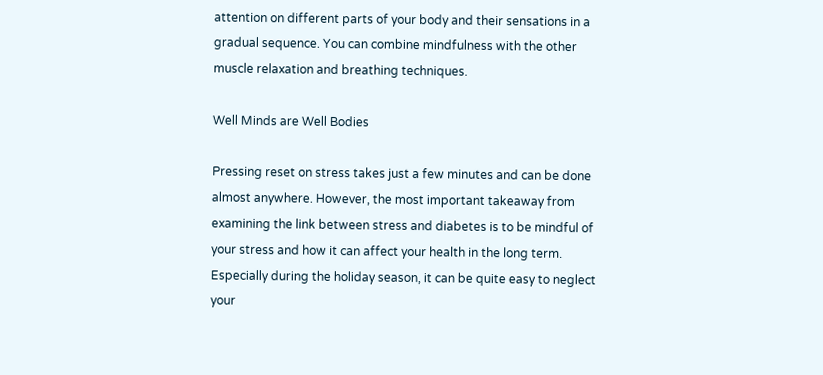attention on different parts of your body and their sensations in a gradual sequence. You can combine mindfulness with the other muscle relaxation and breathing techniques.

Well Minds are Well Bodies

Pressing reset on stress takes just a few minutes and can be done almost anywhere. However, the most important takeaway from examining the link between stress and diabetes is to be mindful of your stress and how it can affect your health in the long term. Especially during the holiday season, it can be quite easy to neglect your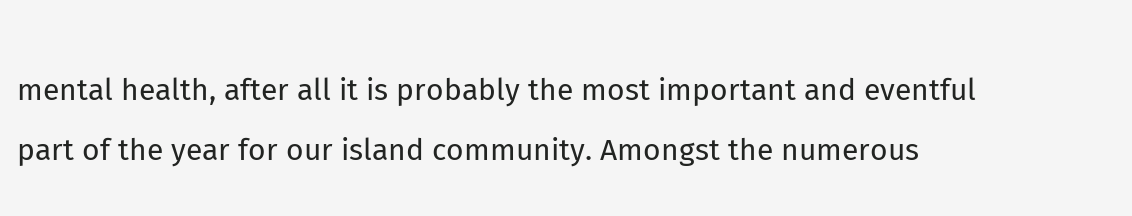mental health, after all it is probably the most important and eventful part of the year for our island community. Amongst the numerous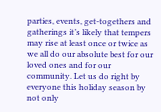parties, events, get-togethers and gatherings it’s likely that tempers may rise at least once or twice as we all do our absolute best for our loved ones and for our community. Let us do right by everyone this holiday season by not only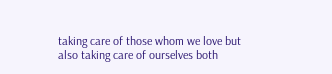taking care of those whom we love but also taking care of ourselves both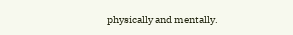physically and mentally.